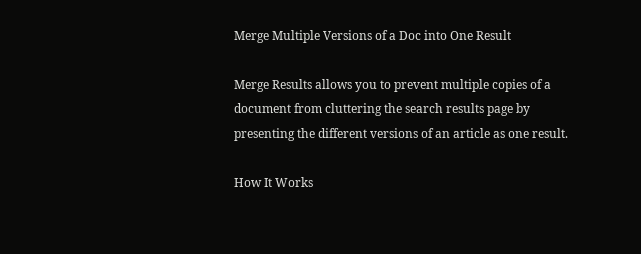Merge Multiple Versions of a Doc into One Result

Merge Results allows you to prevent multiple copies of a document from cluttering the search results page by presenting the different versions of an article as one result.

How It Works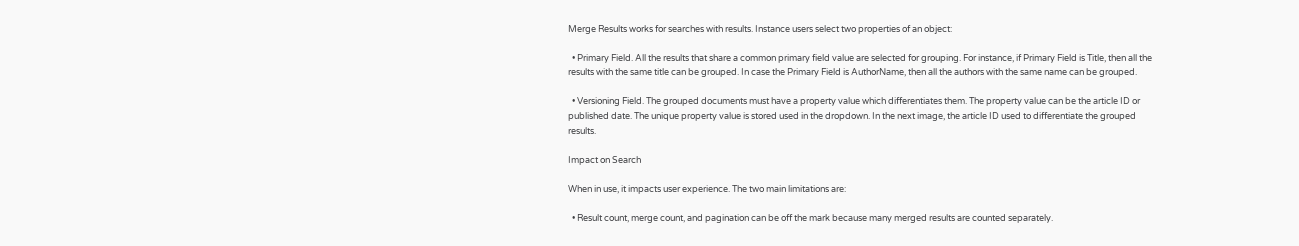Merge Results works for searches with results. Instance users select two properties of an object:

  • Primary Field. All the results that share a common primary field value are selected for grouping. For instance, if Primary Field is Title, then all the results with the same title can be grouped. In case the Primary Field is AuthorName, then all the authors with the same name can be grouped.

  • Versioning Field. The grouped documents must have a property value which differentiates them. The property value can be the article ID or published date. The unique property value is stored used in the dropdown. In the next image, the article ID used to differentiate the grouped results.

Impact on Search

When in use, it impacts user experience. The two main limitations are:

  • Result count, merge count, and pagination can be off the mark because many merged results are counted separately.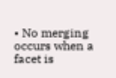• No merging occurs when a facet is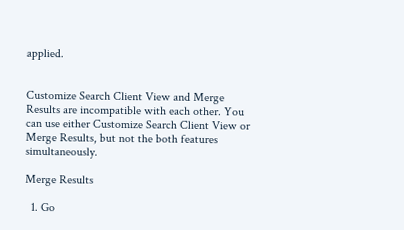applied.


Customize Search Client View and Merge Results are incompatible with each other. You can use either Customize Search Client View or Merge Results, but not the both features simultaneously.

Merge Results

  1. Go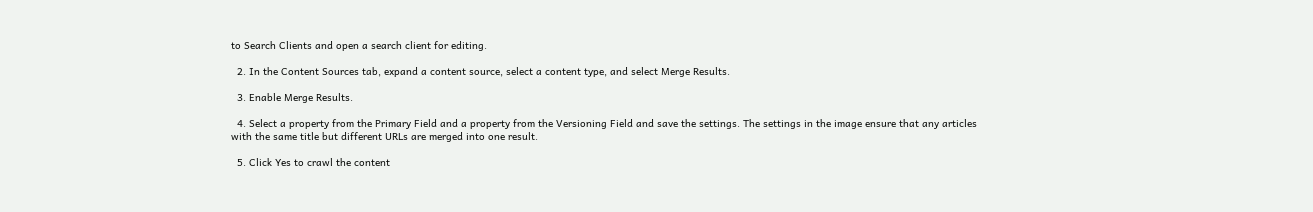to Search Clients and open a search client for editing.

  2. In the Content Sources tab, expand a content source, select a content type, and select Merge Results.

  3. Enable Merge Results.

  4. Select a property from the Primary Field and a property from the Versioning Field and save the settings. The settings in the image ensure that any articles with the same title but different URLs are merged into one result.

  5. Click Yes to crawl the content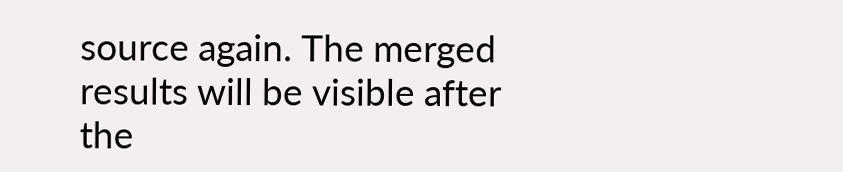source again. The merged results will be visible after the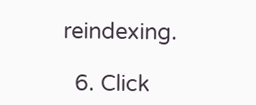reindexing.

  6. Click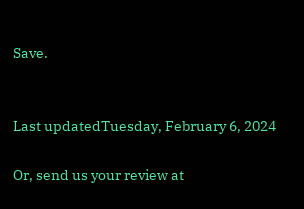Save.


Last updatedTuesday, February 6, 2024

Or, send us your review at